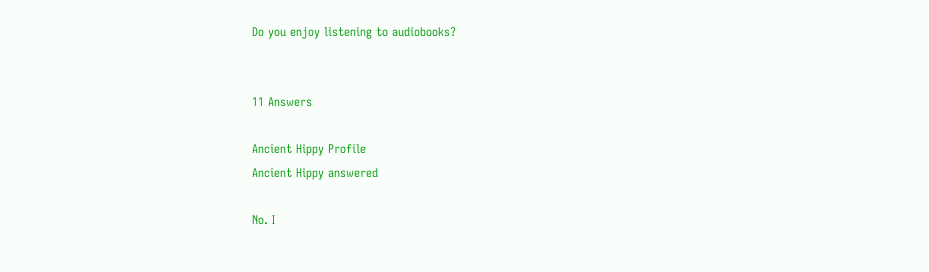Do you enjoy listening to audiobooks?


11 Answers

Ancient Hippy Profile
Ancient Hippy answered

No. I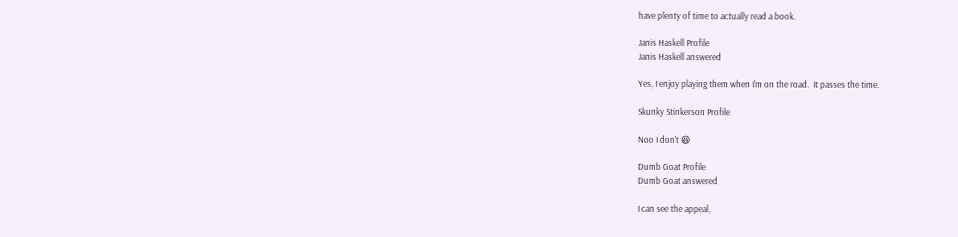have plenty of time to actually read a book.

Janis Haskell Profile
Janis Haskell answered

Yes, I enjoy playing them when I'm on the road.  It passes the time.

Skunky Stinkerson Profile

Noo I don't 😆

Dumb Goat Profile
Dumb Goat answered

I can see the appeal,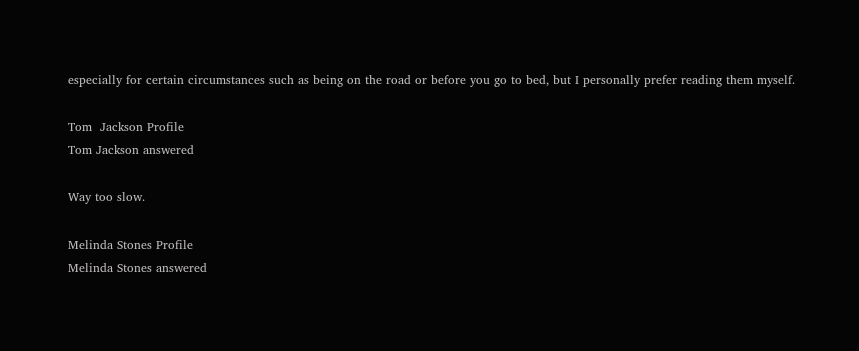especially for certain circumstances such as being on the road or before you go to bed, but I personally prefer reading them myself.

Tom  Jackson Profile
Tom Jackson answered

Way too slow.

Melinda Stones Profile
Melinda Stones answered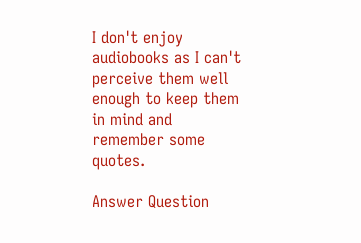I don't enjoy audiobooks as I can't perceive them well enough to keep them in mind and remember some quotes.

Answer Question